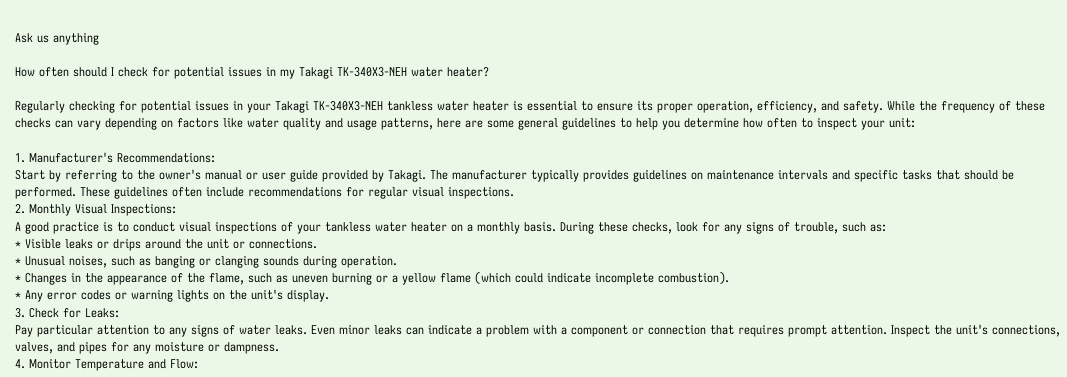Ask us anything

How often should I check for potential issues in my Takagi TK-340X3-NEH water heater?

Regularly checking for potential issues in your Takagi TK-340X3-NEH tankless water heater is essential to ensure its proper operation, efficiency, and safety. While the frequency of these checks can vary depending on factors like water quality and usage patterns, here are some general guidelines to help you determine how often to inspect your unit:

1. Manufacturer's Recommendations:
Start by referring to the owner's manual or user guide provided by Takagi. The manufacturer typically provides guidelines on maintenance intervals and specific tasks that should be performed. These guidelines often include recommendations for regular visual inspections.
2. Monthly Visual Inspections:
A good practice is to conduct visual inspections of your tankless water heater on a monthly basis. During these checks, look for any signs of trouble, such as:
* Visible leaks or drips around the unit or connections.
* Unusual noises, such as banging or clanging sounds during operation.
* Changes in the appearance of the flame, such as uneven burning or a yellow flame (which could indicate incomplete combustion).
* Any error codes or warning lights on the unit's display.
3. Check for Leaks:
Pay particular attention to any signs of water leaks. Even minor leaks can indicate a problem with a component or connection that requires prompt attention. Inspect the unit's connections, valves, and pipes for any moisture or dampness.
4. Monitor Temperature and Flow: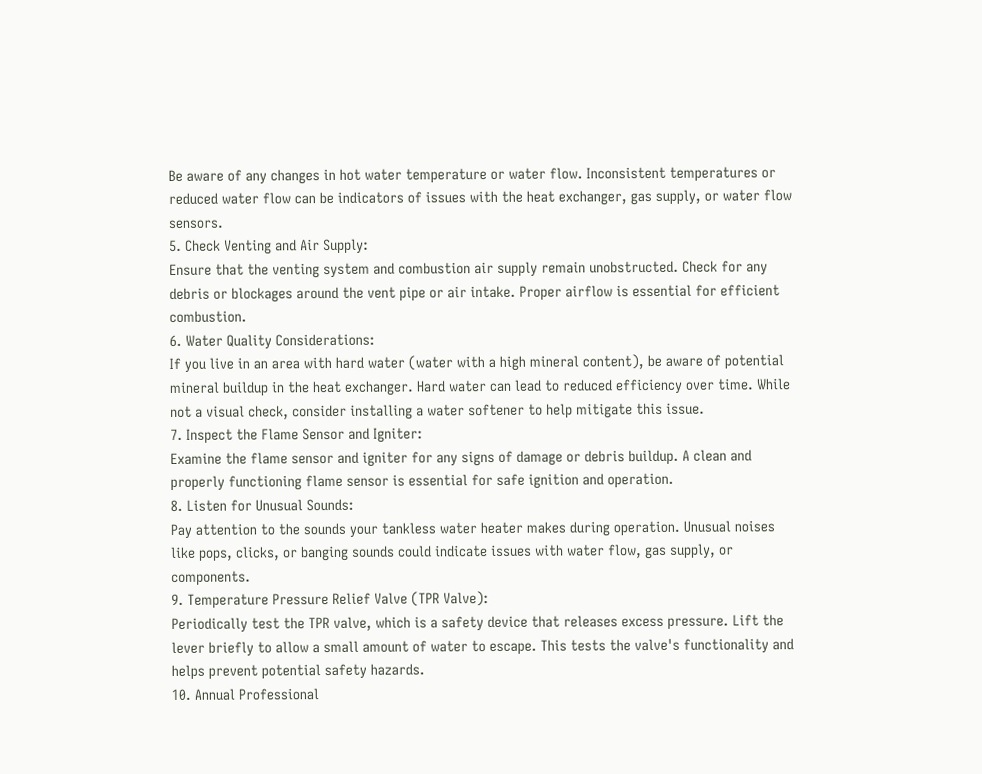Be aware of any changes in hot water temperature or water flow. Inconsistent temperatures or reduced water flow can be indicators of issues with the heat exchanger, gas supply, or water flow sensors.
5. Check Venting and Air Supply:
Ensure that the venting system and combustion air supply remain unobstructed. Check for any debris or blockages around the vent pipe or air intake. Proper airflow is essential for efficient combustion.
6. Water Quality Considerations:
If you live in an area with hard water (water with a high mineral content), be aware of potential mineral buildup in the heat exchanger. Hard water can lead to reduced efficiency over time. While not a visual check, consider installing a water softener to help mitigate this issue.
7. Inspect the Flame Sensor and Igniter:
Examine the flame sensor and igniter for any signs of damage or debris buildup. A clean and properly functioning flame sensor is essential for safe ignition and operation.
8. Listen for Unusual Sounds:
Pay attention to the sounds your tankless water heater makes during operation. Unusual noises like pops, clicks, or banging sounds could indicate issues with water flow, gas supply, or components.
9. Temperature Pressure Relief Valve (TPR Valve):
Periodically test the TPR valve, which is a safety device that releases excess pressure. Lift the lever briefly to allow a small amount of water to escape. This tests the valve's functionality and helps prevent potential safety hazards.
10. Annual Professional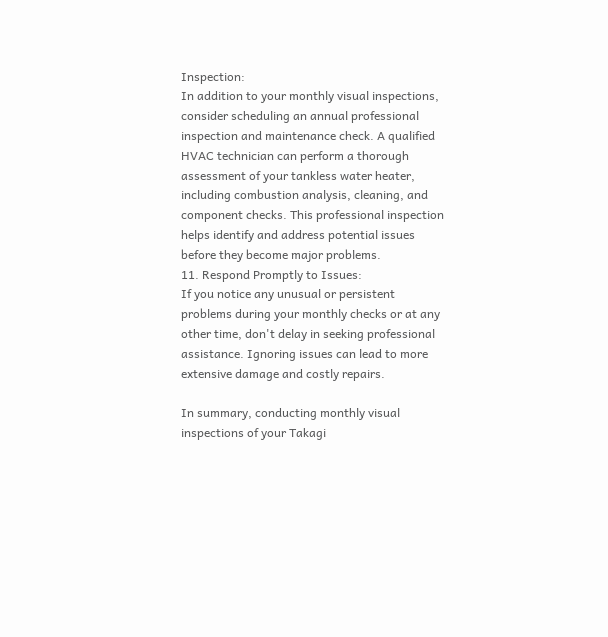Inspection:
In addition to your monthly visual inspections, consider scheduling an annual professional inspection and maintenance check. A qualified HVAC technician can perform a thorough assessment of your tankless water heater, including combustion analysis, cleaning, and component checks. This professional inspection helps identify and address potential issues before they become major problems.
11. Respond Promptly to Issues:
If you notice any unusual or persistent problems during your monthly checks or at any other time, don't delay in seeking professional assistance. Ignoring issues can lead to more extensive damage and costly repairs.

In summary, conducting monthly visual inspections of your Takagi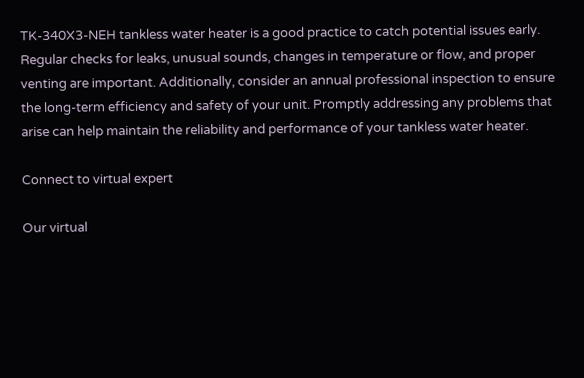TK-340X3-NEH tankless water heater is a good practice to catch potential issues early. Regular checks for leaks, unusual sounds, changes in temperature or flow, and proper venting are important. Additionally, consider an annual professional inspection to ensure the long-term efficiency and safety of your unit. Promptly addressing any problems that arise can help maintain the reliability and performance of your tankless water heater.

Connect to virtual expert

Our virtual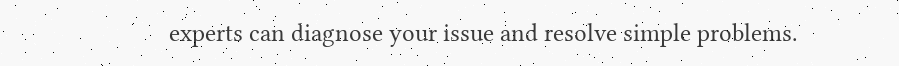experts can diagnose your issue and resolve simple problems.